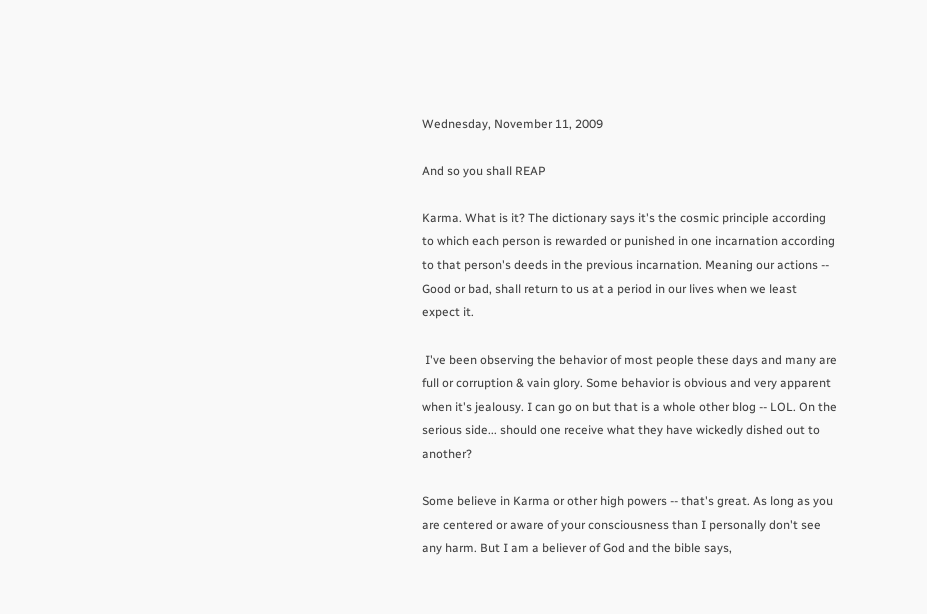Wednesday, November 11, 2009

And so you shall REAP

Karma. What is it? The dictionary says it's the cosmic principle according to which each person is rewarded or punished in one incarnation according to that person's deeds in the previous incarnation. Meaning our actions -- Good or bad, shall return to us at a period in our lives when we least expect it.

 I've been observing the behavior of most people these days and many are full or corruption & vain glory. Some behavior is obvious and very apparent when it's jealousy. I can go on but that is a whole other blog -- LOL. On the serious side... should one receive what they have wickedly dished out to another?

Some believe in Karma or other high powers -- that's great. As long as you are centered or aware of your consciousness than I personally don't see any harm. But I am a believer of God and the bible says,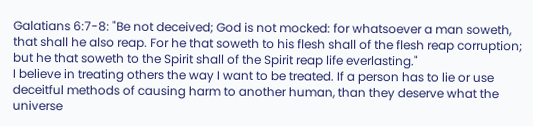Galatians 6:7-8: "Be not deceived; God is not mocked: for whatsoever a man soweth, that shall he also reap. For he that soweth to his flesh shall of the flesh reap corruption; but he that soweth to the Spirit shall of the Spirit reap life everlasting."
I believe in treating others the way I want to be treated. If a person has to lie or use deceitful methods of causing harm to another human, than they deserve what the universe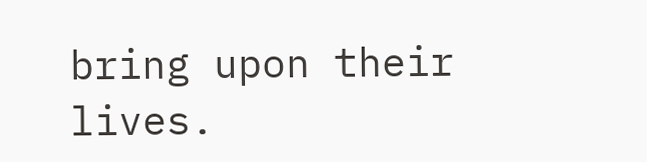bring upon their lives.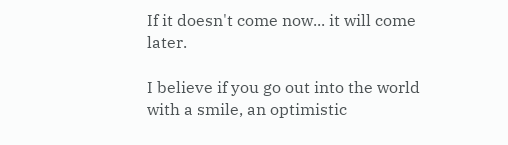If it doesn't come now... it will come later.

I believe if you go out into the world with a smile, an optimistic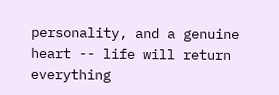personality, and a genuine heart -- life will return everything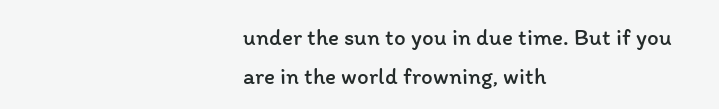under the sun to you in due time. But if you are in the world frowning, with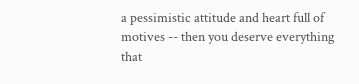a pessimistic attitude and heart full of motives -- then you deserve everything that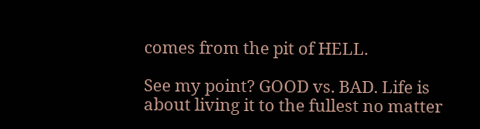comes from the pit of HELL.

See my point? GOOD vs. BAD. Life is about living it to the fullest no matter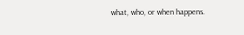what, who, or when happens.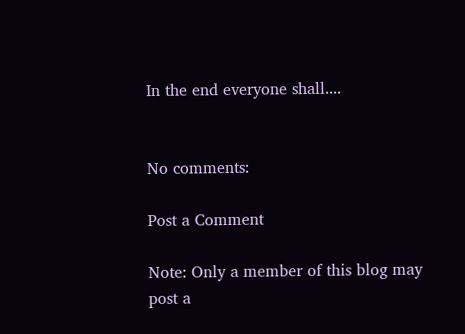In the end everyone shall....


No comments:

Post a Comment

Note: Only a member of this blog may post a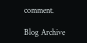comment.

Blog Archive